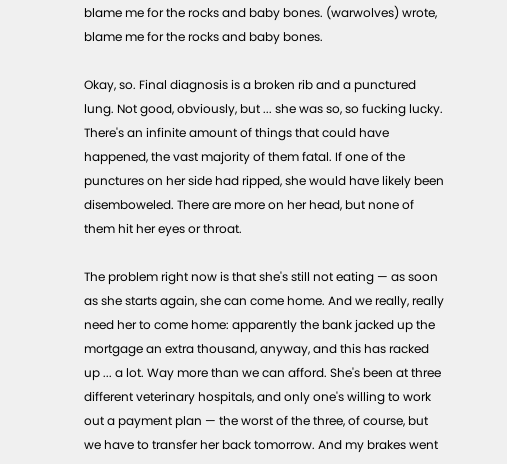blame me for the rocks and baby bones. (warwolves) wrote,
blame me for the rocks and baby bones.

Okay, so. Final diagnosis is a broken rib and a punctured lung. Not good, obviously, but ... she was so, so fucking lucky. There's an infinite amount of things that could have happened, the vast majority of them fatal. If one of the punctures on her side had ripped, she would have likely been disemboweled. There are more on her head, but none of them hit her eyes or throat.

The problem right now is that she's still not eating — as soon as she starts again, she can come home. And we really, really need her to come home: apparently the bank jacked up the mortgage an extra thousand, anyway, and this has racked up ... a lot. Way more than we can afford. She's been at three different veterinary hospitals, and only one's willing to work out a payment plan — the worst of the three, of course, but we have to transfer her back tomorrow. And my brakes went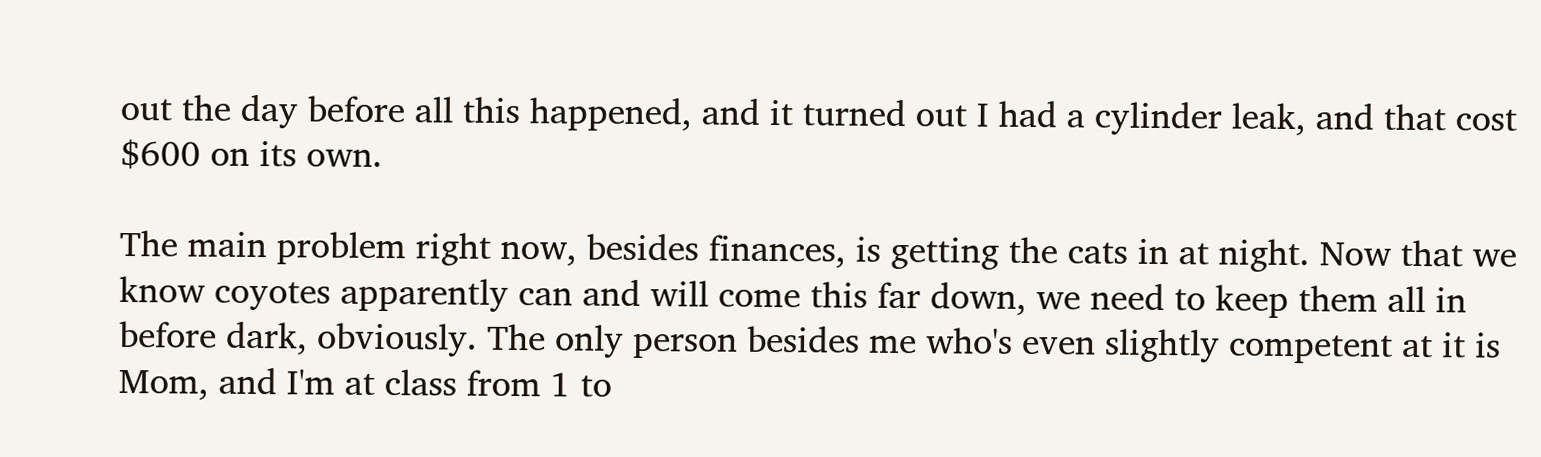out the day before all this happened, and it turned out I had a cylinder leak, and that cost $600 on its own.

The main problem right now, besides finances, is getting the cats in at night. Now that we know coyotes apparently can and will come this far down, we need to keep them all in before dark, obviously. The only person besides me who's even slightly competent at it is Mom, and I'm at class from 1 to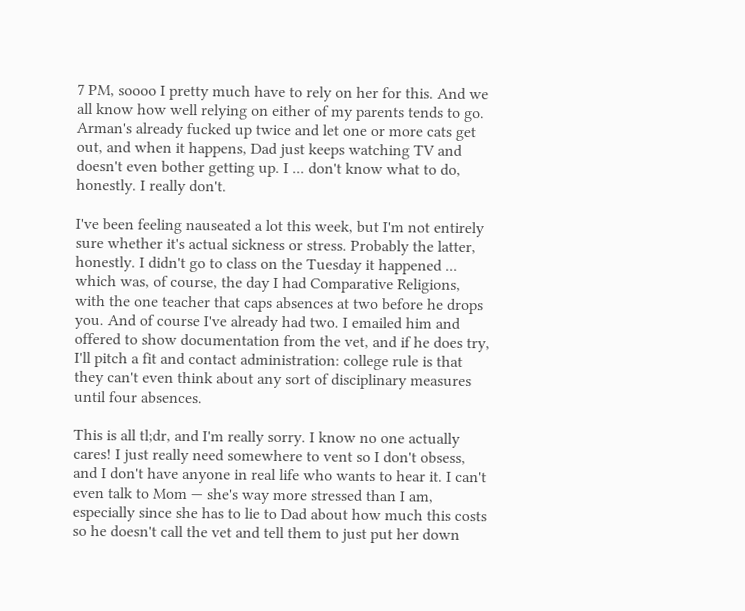7 PM, soooo I pretty much have to rely on her for this. And we all know how well relying on either of my parents tends to go. Arman's already fucked up twice and let one or more cats get out, and when it happens, Dad just keeps watching TV and doesn't even bother getting up. I ... don't know what to do, honestly. I really don't.

I've been feeling nauseated a lot this week, but I'm not entirely sure whether it's actual sickness or stress. Probably the latter, honestly. I didn't go to class on the Tuesday it happened ... which was, of course, the day I had Comparative Religions, with the one teacher that caps absences at two before he drops you. And of course I've already had two. I emailed him and offered to show documentation from the vet, and if he does try, I'll pitch a fit and contact administration: college rule is that they can't even think about any sort of disciplinary measures until four absences.

This is all tl;dr, and I'm really sorry. I know no one actually cares! I just really need somewhere to vent so I don't obsess, and I don't have anyone in real life who wants to hear it. I can't even talk to Mom — she's way more stressed than I am, especially since she has to lie to Dad about how much this costs so he doesn't call the vet and tell them to just put her down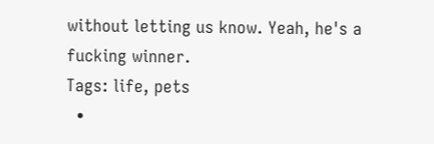without letting us know. Yeah, he's a fucking winner.
Tags: life, pets
  •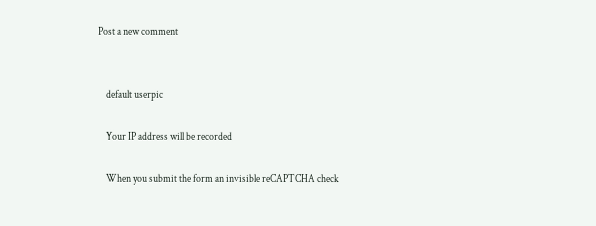Post a new comment


    default userpic

    Your IP address will be recorded

    When you submit the form an invisible reCAPTCHA check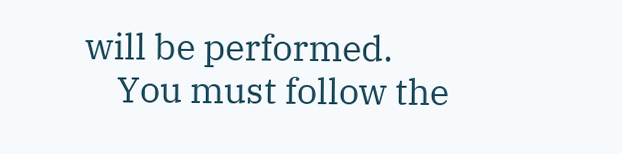will be performed.
    You must follow the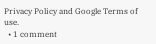Privacy Policy and Google Terms of use.
  • 1 comment